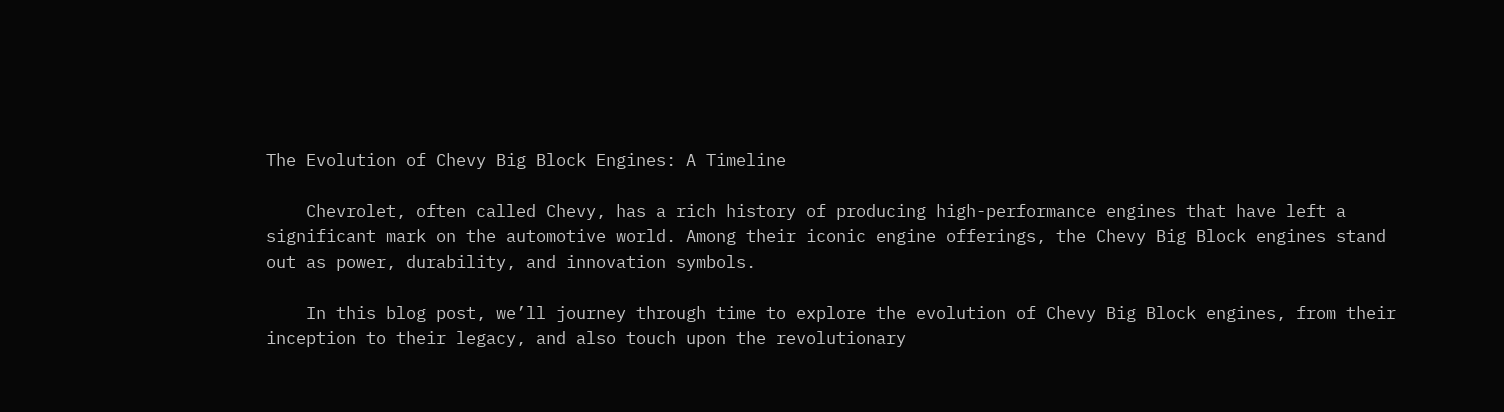The Evolution of Chevy Big Block Engines: A Timeline

    Chevrolet, often called Chevy, has a rich history of producing high-performance engines that have left a significant mark on the automotive world. Among their iconic engine offerings, the Chevy Big Block engines stand out as power, durability, and innovation symbols.

    In this blog post, we’ll journey through time to explore the evolution of Chevy Big Block engines, from their inception to their legacy, and also touch upon the revolutionary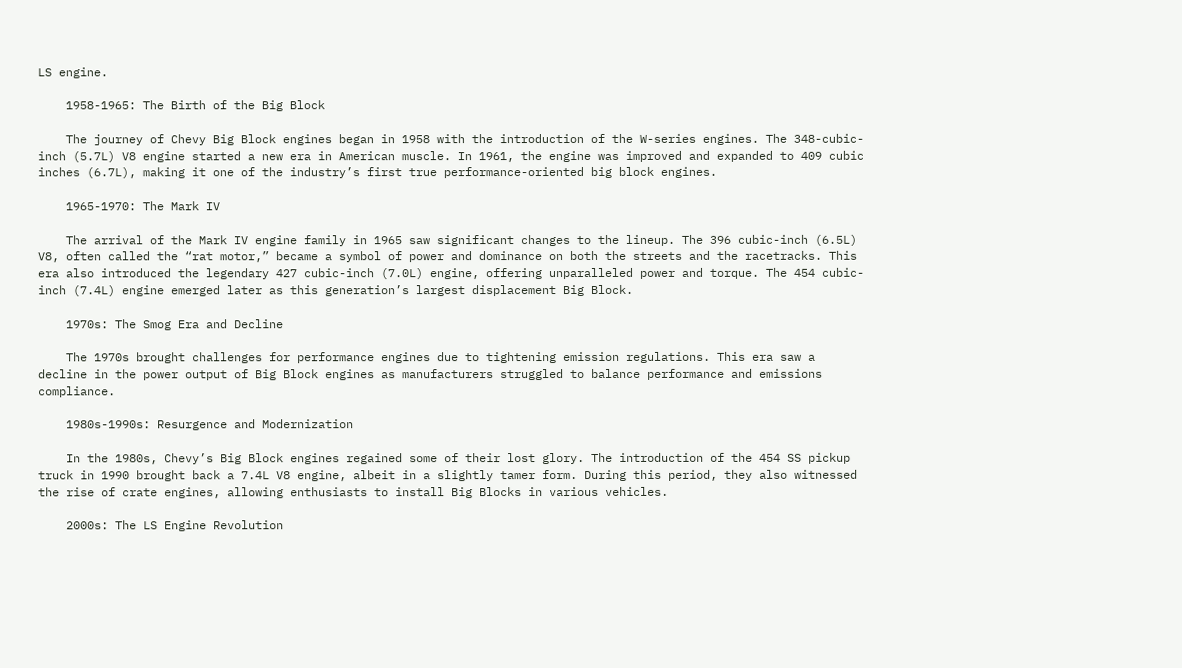LS engine.

    1958-1965: The Birth of the Big Block

    The journey of Chevy Big Block engines began in 1958 with the introduction of the W-series engines. The 348-cubic-inch (5.7L) V8 engine started a new era in American muscle. In 1961, the engine was improved and expanded to 409 cubic inches (6.7L), making it one of the industry’s first true performance-oriented big block engines.

    1965-1970: The Mark IV

    The arrival of the Mark IV engine family in 1965 saw significant changes to the lineup. The 396 cubic-inch (6.5L) V8, often called the “rat motor,” became a symbol of power and dominance on both the streets and the racetracks. This era also introduced the legendary 427 cubic-inch (7.0L) engine, offering unparalleled power and torque. The 454 cubic-inch (7.4L) engine emerged later as this generation’s largest displacement Big Block.

    1970s: The Smog Era and Decline

    The 1970s brought challenges for performance engines due to tightening emission regulations. This era saw a decline in the power output of Big Block engines as manufacturers struggled to balance performance and emissions compliance.

    1980s-1990s: Resurgence and Modernization

    In the 1980s, Chevy’s Big Block engines regained some of their lost glory. The introduction of the 454 SS pickup truck in 1990 brought back a 7.4L V8 engine, albeit in a slightly tamer form. During this period, they also witnessed the rise of crate engines, allowing enthusiasts to install Big Blocks in various vehicles.

    2000s: The LS Engine Revolution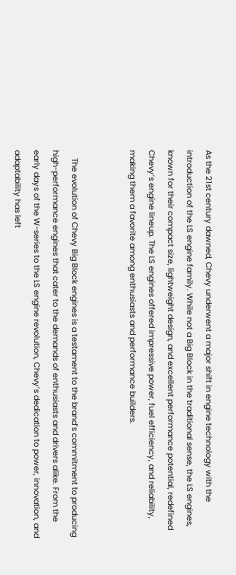As the 21st century dawned, Chevy underwent a major shift in engine technology with the introduction of the LS engine family. While not a Big Block in the traditional sense, the LS engines, known for their compact size, lightweight design, and excellent performance potential, redefined Chevy’s engine lineup. The LS engines offered impressive power, fuel efficiency, and reliability, making them a favorite among enthusiasts and performance builders.


    The evolution of Chevy Big Block engines is a testament to the brand’s commitment to producing high-performance engines that cater to the demands of enthusiasts and drivers alike. From the early days of the W-series to the LS engine revolution, Chevy’s dedication to power, innovation, and adaptability has left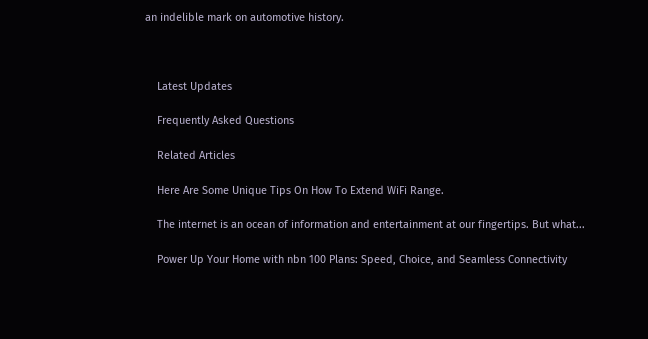an indelible mark on automotive history.



    Latest Updates

    Frequently Asked Questions

    Related Articles

    Here Are Some Unique Tips On How To Extend WiFi Range.

    The internet is an ocean of information and entertainment at our fingertips. But what...

    Power Up Your Home with nbn 100 Plans: Speed, Choice, and Seamless Connectivity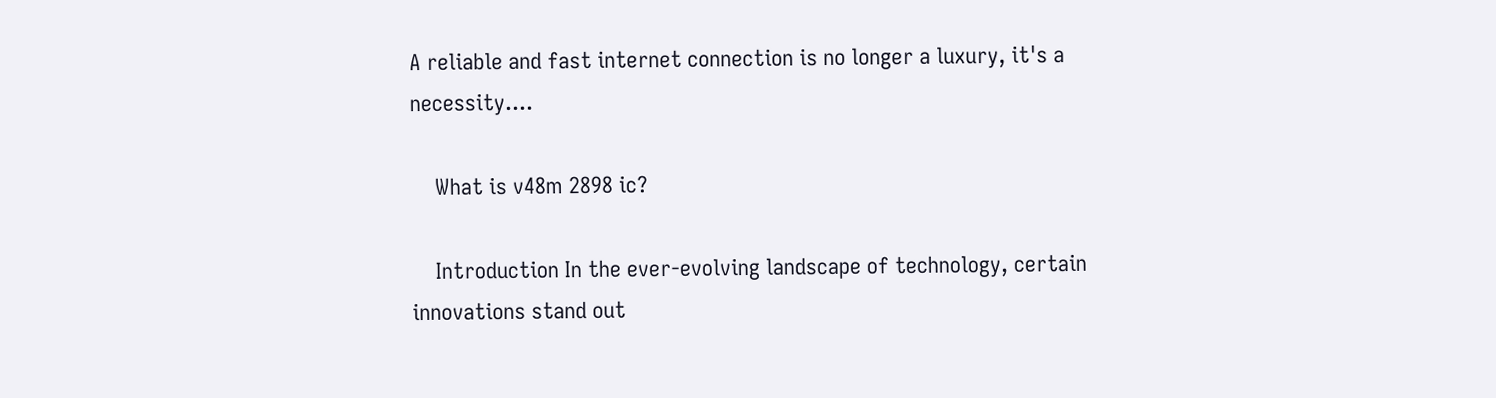A reliable and fast internet connection is no longer a luxury, it's a necessity....

    What is v48m 2898 ic?

    Introduction In the ever-evolving landscape of technology, certain innovations stand out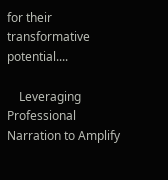for their transformative potential....

    Leveraging Professional Narration to Amplify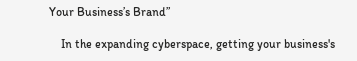Your Business’s Brand”

    In the expanding cyberspace, getting your business's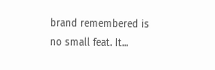brand remembered is no small feat. It...